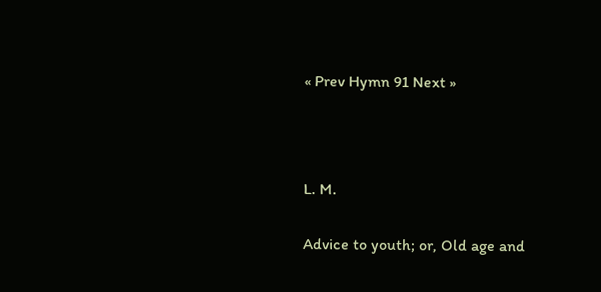« Prev Hymn 91 Next »



L. M.

Advice to youth; or, Old age and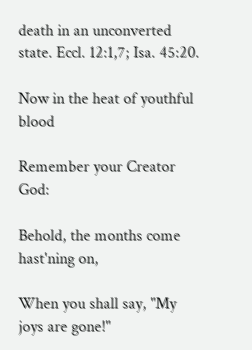death in an unconverted state. Eccl. 12:1,7; Isa. 45:20.

Now in the heat of youthful blood

Remember your Creator God:

Behold, the months come hast'ning on,

When you shall say, "My joys are gone!"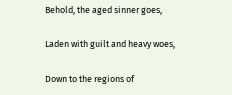Behold, the aged sinner goes,

Laden with guilt and heavy woes,

Down to the regions of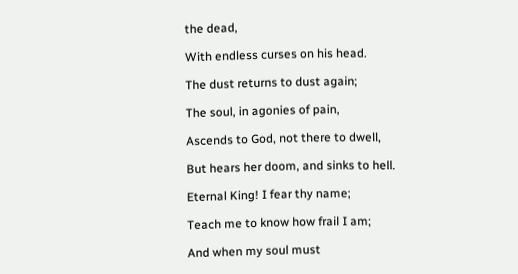the dead,

With endless curses on his head.

The dust returns to dust again;

The soul, in agonies of pain,

Ascends to God, not there to dwell,

But hears her doom, and sinks to hell.

Eternal King! I fear thy name;

Teach me to know how frail I am;

And when my soul must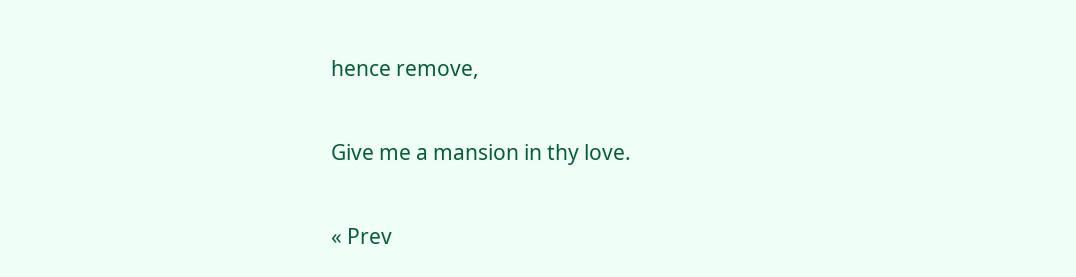hence remove,

Give me a mansion in thy love.

« Prev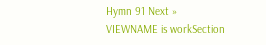Hymn 91 Next »
VIEWNAME is workSection